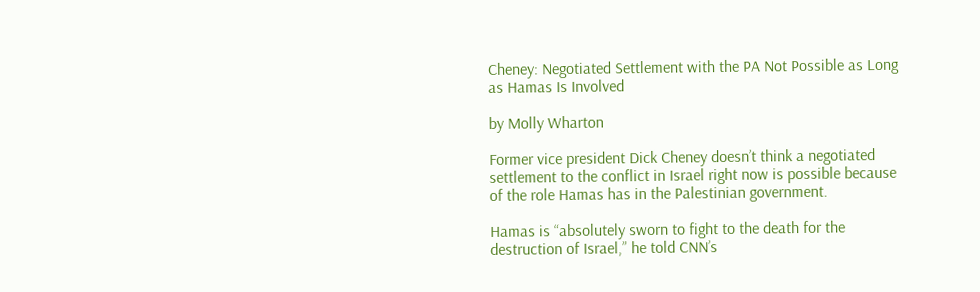Cheney: Negotiated Settlement with the PA Not Possible as Long as Hamas Is Involved

by Molly Wharton

Former vice president Dick Cheney doesn’t think a negotiated settlement to the conflict in Israel right now is possible because of the role Hamas has in the Palestinian government.

Hamas is “absolutely sworn to fight to the death for the destruction of Israel,” he told CNN’s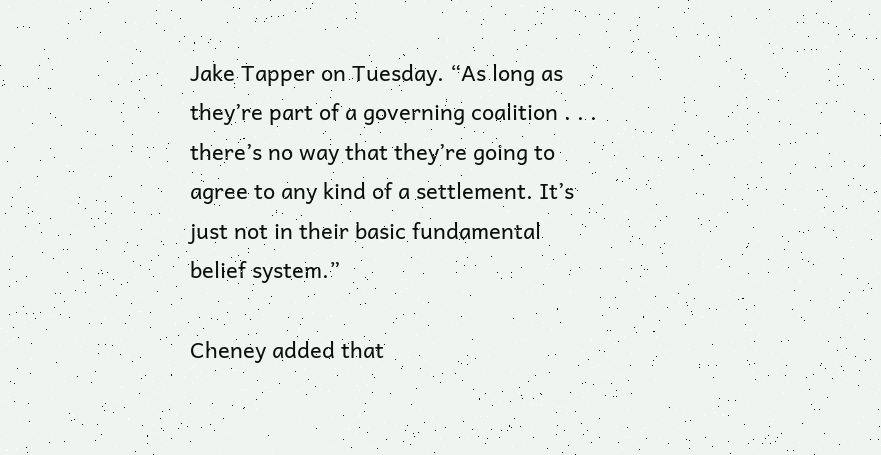Jake Tapper on Tuesday. “As long as they’re part of a governing coalition . . . there’s no way that they’re going to agree to any kind of a settlement. It’s just not in their basic fundamental belief system.”

Cheney added that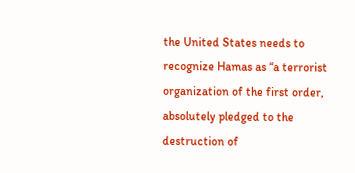the United States needs to recognize Hamas as “a terrorist organization of the first order, absolutely pledged to the destruction of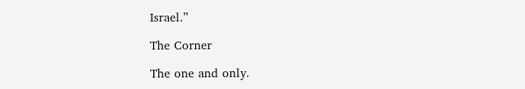Israel.”

The Corner

The one and only.